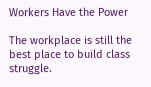Workers Have the Power

The workplace is still the best place to build class struggle.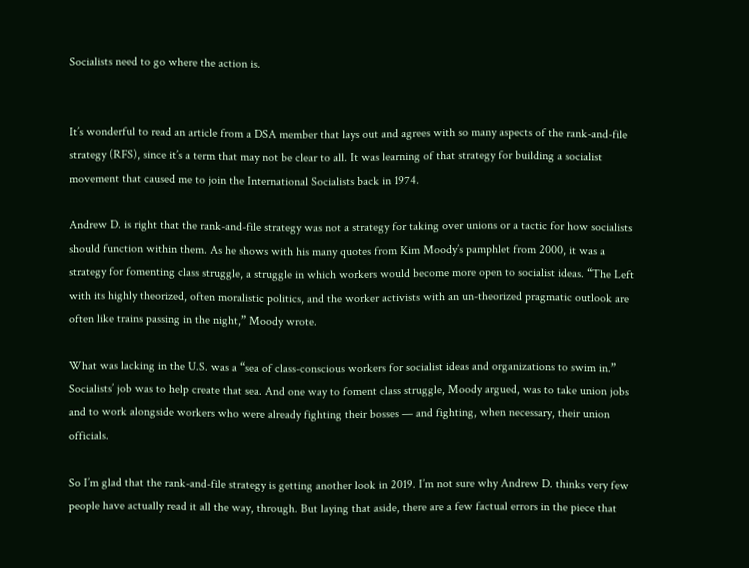Socialists need to go where the action is.


It’s wonderful to read an article from a DSA member that lays out and agrees with so many aspects of the rank-and-file strategy (RFS), since it’s a term that may not be clear to all. It was learning of that strategy for building a socialist movement that caused me to join the International Socialists back in 1974.

Andrew D. is right that the rank-and-file strategy was not a strategy for taking over unions or a tactic for how socialists should function within them. As he shows with his many quotes from Kim Moody’s pamphlet from 2000, it was a strategy for fomenting class struggle, a struggle in which workers would become more open to socialist ideas. “The Left with its highly theorized, often moralistic politics, and the worker activists with an un-theorized pragmatic outlook are often like trains passing in the night,” Moody wrote.

What was lacking in the U.S. was a “sea of class-conscious workers for socialist ideas and organizations to swim in.” Socialists’ job was to help create that sea. And one way to foment class struggle, Moody argued, was to take union jobs and to work alongside workers who were already fighting their bosses — and fighting, when necessary, their union officials.

So I’m glad that the rank-and-file strategy is getting another look in 2019. I’m not sure why Andrew D. thinks very few people have actually read it all the way, through. But laying that aside, there are a few factual errors in the piece that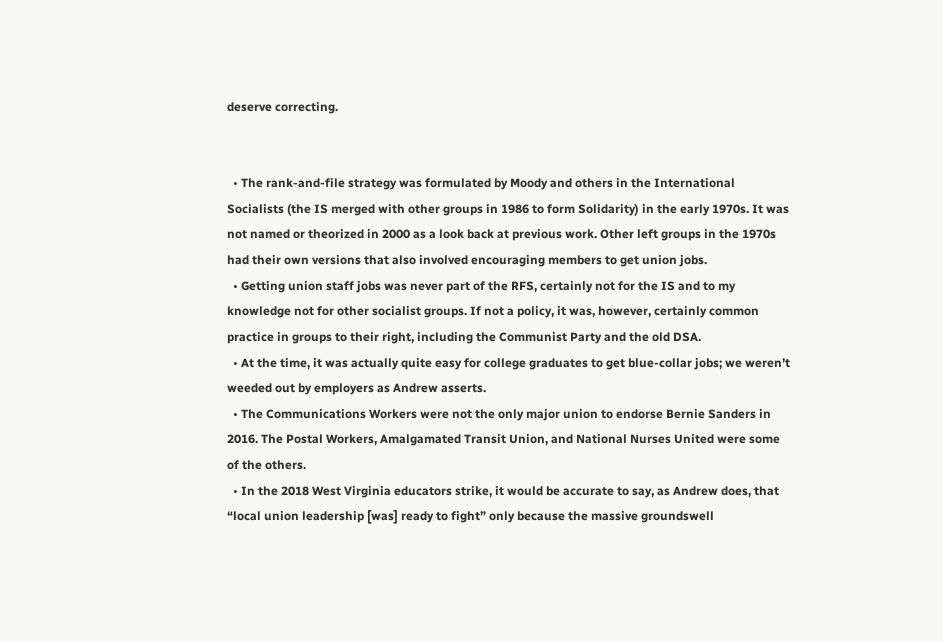deserve correcting.


  • The rank-and-file strategy was formulated by Moody and others in the International Socialists (the IS merged with other groups in 1986 to form Solidarity) in the early 1970s. It was not named or theorized in 2000 as a look back at previous work. Other left groups in the 1970s had their own versions that also involved encouraging members to get union jobs.
  • Getting union staff jobs was never part of the RFS, certainly not for the IS and to my knowledge not for other socialist groups. If not a policy, it was, however, certainly common practice in groups to their right, including the Communist Party and the old DSA.
  • At the time, it was actually quite easy for college graduates to get blue-collar jobs; we weren’t weeded out by employers as Andrew asserts.
  • The Communications Workers were not the only major union to endorse Bernie Sanders in 2016. The Postal Workers, Amalgamated Transit Union, and National Nurses United were some of the others.
  • In the 2018 West Virginia educators strike, it would be accurate to say, as Andrew does, that “local union leadership [was] ready to fight” only because the massive groundswell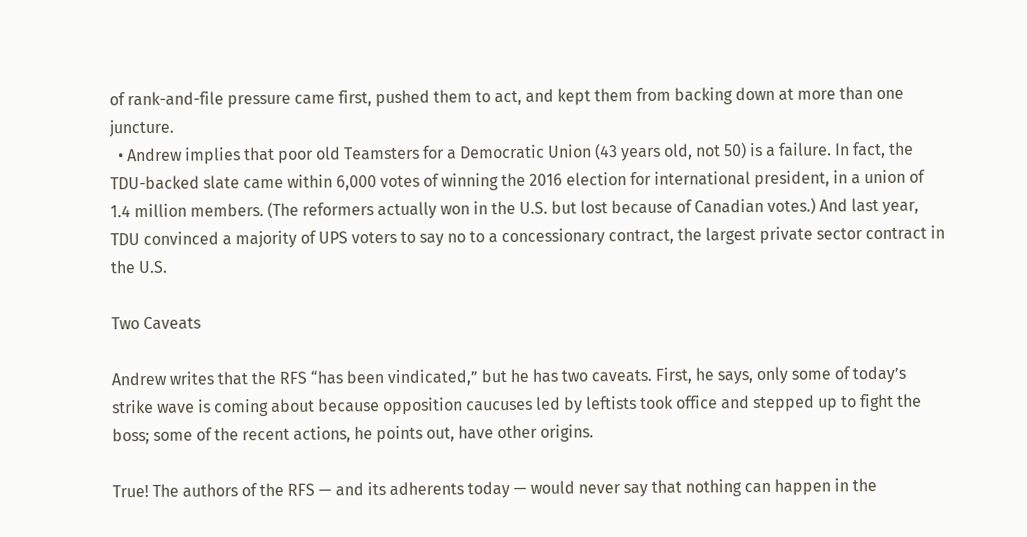of rank-and-file pressure came first, pushed them to act, and kept them from backing down at more than one juncture.
  • Andrew implies that poor old Teamsters for a Democratic Union (43 years old, not 50) is a failure. In fact, the TDU-backed slate came within 6,000 votes of winning the 2016 election for international president, in a union of 1.4 million members. (The reformers actually won in the U.S. but lost because of Canadian votes.) And last year, TDU convinced a majority of UPS voters to say no to a concessionary contract, the largest private sector contract in the U.S.

Two Caveats

Andrew writes that the RFS “has been vindicated,” but he has two caveats. First, he says, only some of today’s strike wave is coming about because opposition caucuses led by leftists took office and stepped up to fight the boss; some of the recent actions, he points out, have other origins.

True! The authors of the RFS — and its adherents today — would never say that nothing can happen in the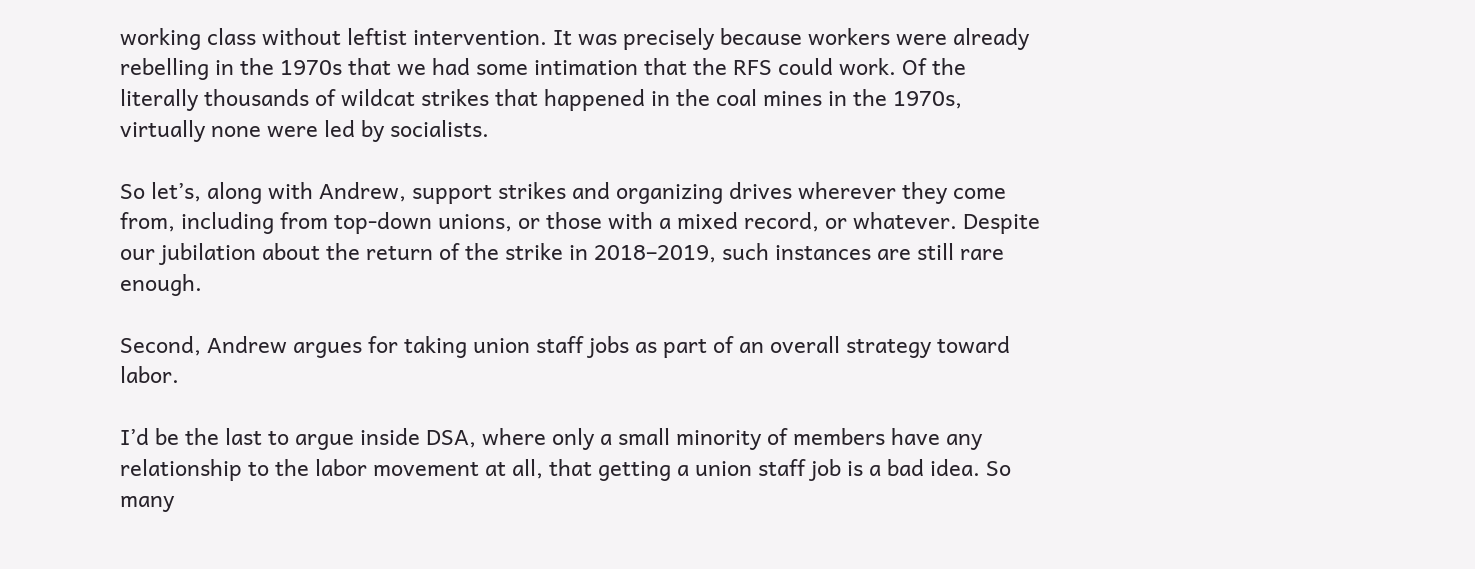working class without leftist intervention. It was precisely because workers were already rebelling in the 1970s that we had some intimation that the RFS could work. Of the literally thousands of wildcat strikes that happened in the coal mines in the 1970s, virtually none were led by socialists.

So let’s, along with Andrew, support strikes and organizing drives wherever they come from, including from top-down unions, or those with a mixed record, or whatever. Despite our jubilation about the return of the strike in 2018–2019, such instances are still rare enough.

Second, Andrew argues for taking union staff jobs as part of an overall strategy toward labor.

I’d be the last to argue inside DSA, where only a small minority of members have any relationship to the labor movement at all, that getting a union staff job is a bad idea. So many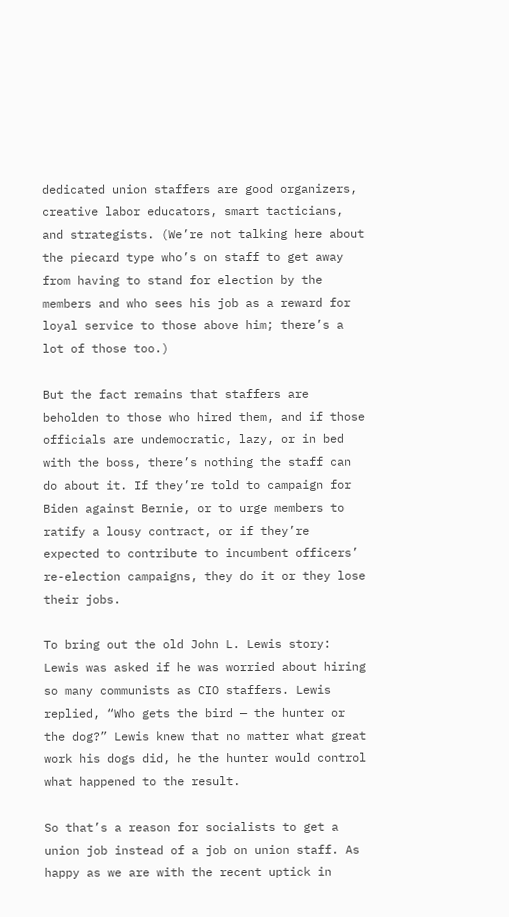dedicated union staffers are good organizers, creative labor educators, smart tacticians, and strategists. (We’re not talking here about the piecard type who’s on staff to get away from having to stand for election by the members and who sees his job as a reward for loyal service to those above him; there’s a lot of those too.)

But the fact remains that staffers are beholden to those who hired them, and if those officials are undemocratic, lazy, or in bed with the boss, there’s nothing the staff can do about it. If they’re told to campaign for Biden against Bernie, or to urge members to ratify a lousy contract, or if they’re expected to contribute to incumbent officers’ re-election campaigns, they do it or they lose their jobs.

To bring out the old John L. Lewis story: Lewis was asked if he was worried about hiring so many communists as CIO staffers. Lewis replied, “Who gets the bird — the hunter or the dog?” Lewis knew that no matter what great work his dogs did, he the hunter would control what happened to the result.

So that’s a reason for socialists to get a union job instead of a job on union staff. As happy as we are with the recent uptick in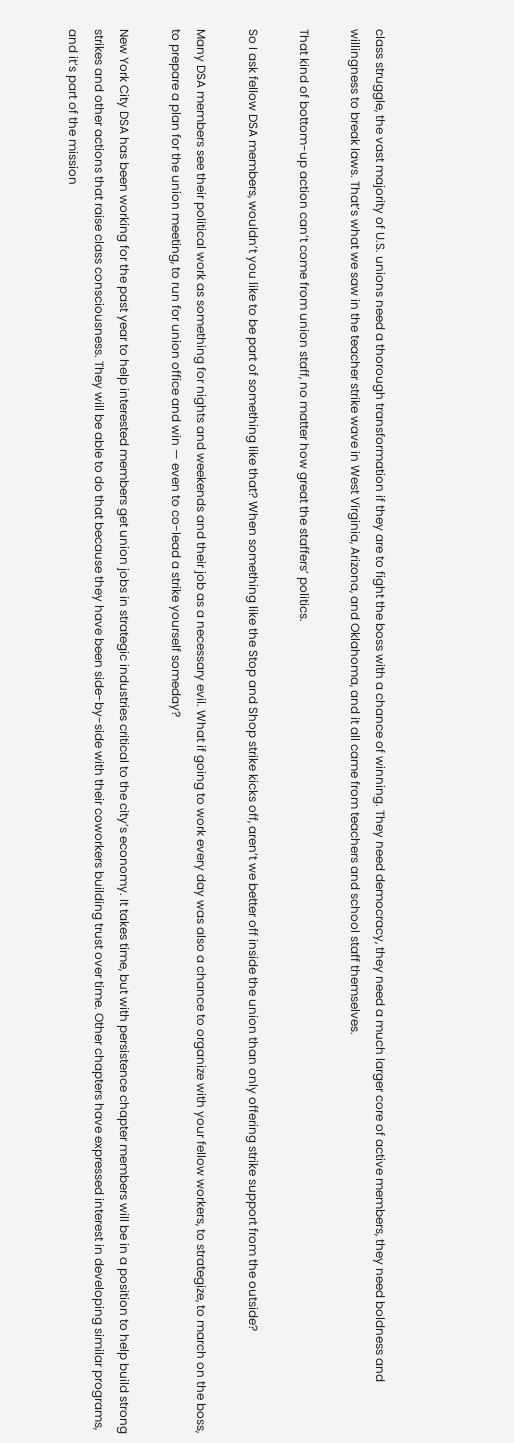class struggle, the vast majority of U.S. unions need a thorough transformation if they are to fight the boss with a chance of winning. They need democracy, they need a much larger core of active members, they need boldness and willingness to break laws. That’s what we saw in the teacher strike wave in West Virginia, Arizona, and Oklahoma, and it all came from teachers and school staff themselves.

That kind of bottom-up action can’t come from union staff, no matter how great the staffers’ politics.

So I ask fellow DSA members, wouldn’t you like to be part of something like that? When something like the Stop and Shop strike kicks off, aren’t we better off inside the union than only offering strike support from the outside?

Many DSA members see their political work as something for nights and weekends and their job as a necessary evil. What if going to work every day was also a chance to organize with your fellow workers, to strategize, to march on the boss, to prepare a plan for the union meeting, to run for union office and win — even to co-lead a strike yourself someday?

New York City DSA has been working for the past year to help interested members get union jobs in strategic industries critical to the city’s economy. It takes time, but with persistence chapter members will be in a position to help build strong strikes and other actions that raise class consciousness. They will be able to do that because they have been side-by-side with their coworkers building trust over time. Other chapters have expressed interest in developing similar programs, and it’s part of the mission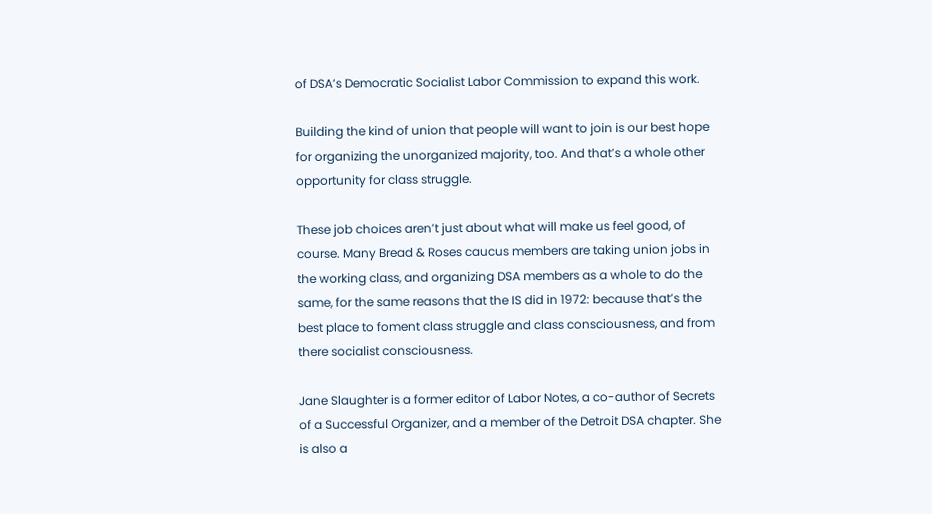of DSA’s Democratic Socialist Labor Commission to expand this work.

Building the kind of union that people will want to join is our best hope for organizing the unorganized majority, too. And that’s a whole other opportunity for class struggle.

These job choices aren’t just about what will make us feel good, of course. Many Bread & Roses caucus members are taking union jobs in the working class, and organizing DSA members as a whole to do the same, for the same reasons that the IS did in 1972: because that’s the best place to foment class struggle and class consciousness, and from there socialist consciousness.

Jane Slaughter is a former editor of Labor Notes, a co-author of Secrets of a Successful Organizer, and a member of the Detroit DSA chapter. She is also a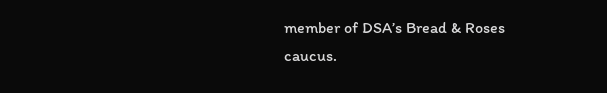member of DSA’s Bread & Roses caucus.